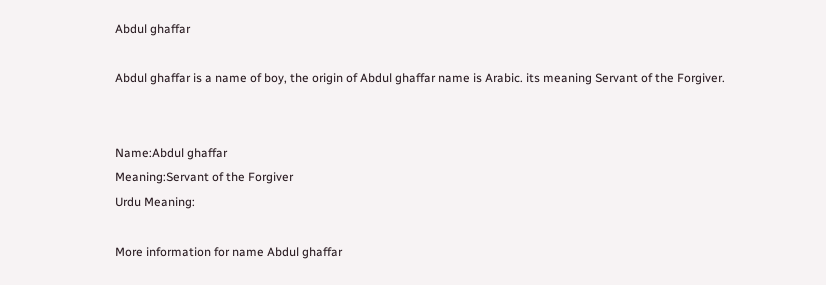Abdul ghaffar

Abdul ghaffar is a name of boy, the origin of Abdul ghaffar name is Arabic. its meaning Servant of the Forgiver.


Name:Abdul ghaffar
Meaning:Servant of the Forgiver
Urdu Meaning:

More information for name Abdul ghaffar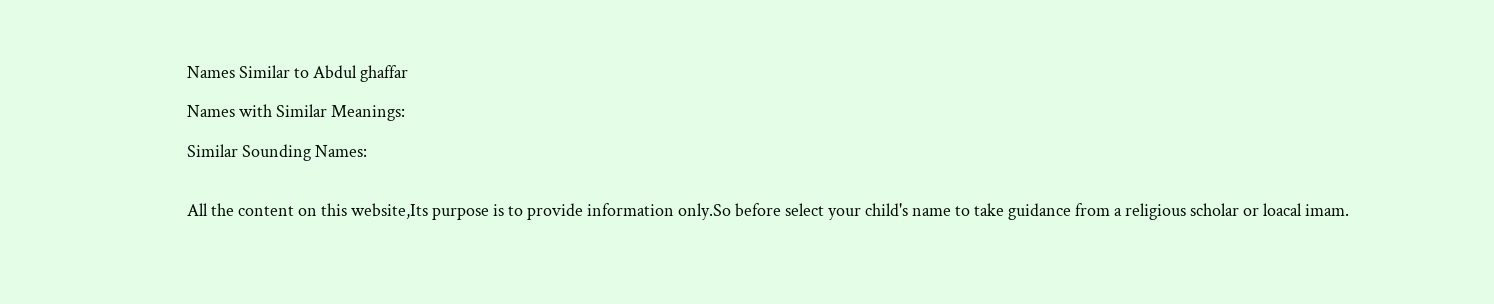Names Similar to Abdul ghaffar

Names with Similar Meanings:

Similar Sounding Names:


All the content on this website,Its purpose is to provide information only.So before select your child's name to take guidance from a religious scholar or loacal imam.